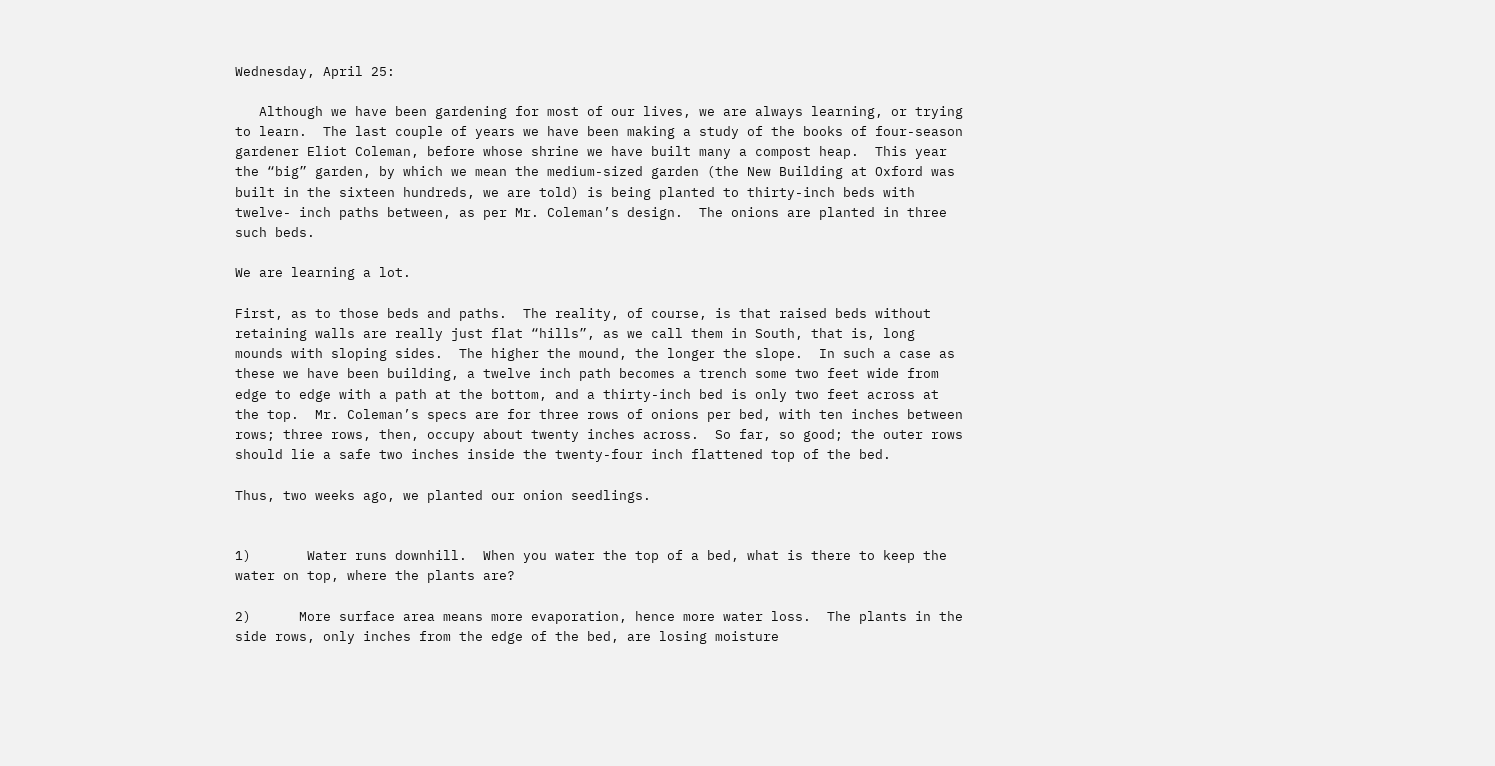Wednesday, April 25:

   Although we have been gardening for most of our lives, we are always learning, or trying to learn.  The last couple of years we have been making a study of the books of four-season gardener Eliot Coleman, before whose shrine we have built many a compost heap.  This year the “big” garden, by which we mean the medium-sized garden (the New Building at Oxford was built in the sixteen hundreds, we are told) is being planted to thirty-inch beds with twelve- inch paths between, as per Mr. Coleman’s design.  The onions are planted in three such beds.

We are learning a lot.

First, as to those beds and paths.  The reality, of course, is that raised beds without retaining walls are really just flat “hills”, as we call them in South, that is, long mounds with sloping sides.  The higher the mound, the longer the slope.  In such a case as these we have been building, a twelve inch path becomes a trench some two feet wide from edge to edge with a path at the bottom, and a thirty-inch bed is only two feet across at the top.  Mr. Coleman’s specs are for three rows of onions per bed, with ten inches between rows; three rows, then, occupy about twenty inches across.  So far, so good; the outer rows should lie a safe two inches inside the twenty-four inch flattened top of the bed.

Thus, two weeks ago, we planted our onion seedlings.


1)       Water runs downhill.  When you water the top of a bed, what is there to keep the water on top, where the plants are?

2)      More surface area means more evaporation, hence more water loss.  The plants in the side rows, only inches from the edge of the bed, are losing moisture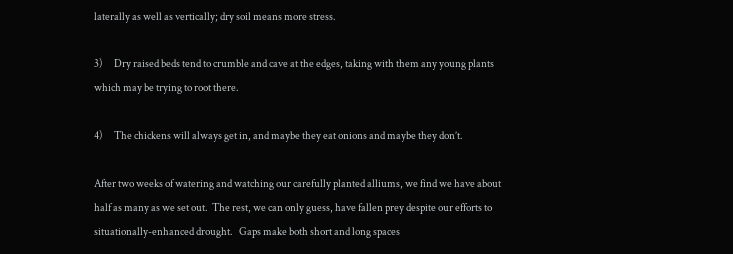laterally as well as vertically; dry soil means more stress.

3)      Dry raised beds tend to crumble and cave at the edges, taking with them any young plants which may be trying to root there.

4)      The chickens will always get in, and maybe they eat onions and maybe they don’t.

After two weeks of watering and watching our carefully planted alliums, we find we have about half as many as we set out.  The rest, we can only guess, have fallen prey despite our efforts to situationally-enhanced drought.   Gaps make both short and long spaces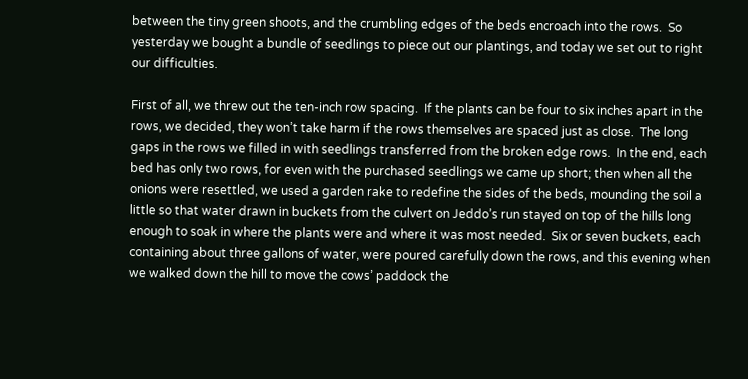between the tiny green shoots, and the crumbling edges of the beds encroach into the rows.  So yesterday we bought a bundle of seedlings to piece out our plantings, and today we set out to right our difficulties.

First of all, we threw out the ten-inch row spacing.  If the plants can be four to six inches apart in the rows, we decided, they won’t take harm if the rows themselves are spaced just as close.  The long gaps in the rows we filled in with seedlings transferred from the broken edge rows.  In the end, each bed has only two rows, for even with the purchased seedlings we came up short; then when all the onions were resettled, we used a garden rake to redefine the sides of the beds, mounding the soil a little so that water drawn in buckets from the culvert on Jeddo’s run stayed on top of the hills long enough to soak in where the plants were and where it was most needed.  Six or seven buckets, each containing about three gallons of water, were poured carefully down the rows, and this evening when we walked down the hill to move the cows’ paddock the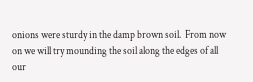onions were sturdy in the damp brown soil.  From now on we will try mounding the soil along the edges of all our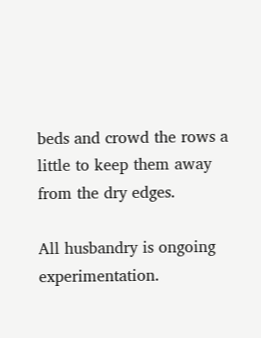beds and crowd the rows a little to keep them away from the dry edges.

All husbandry is ongoing experimentation.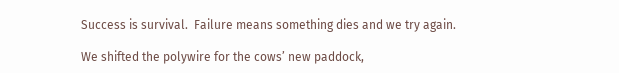Success is survival.  Failure means something dies and we try again.

We shifted the polywire for the cows’ new paddock,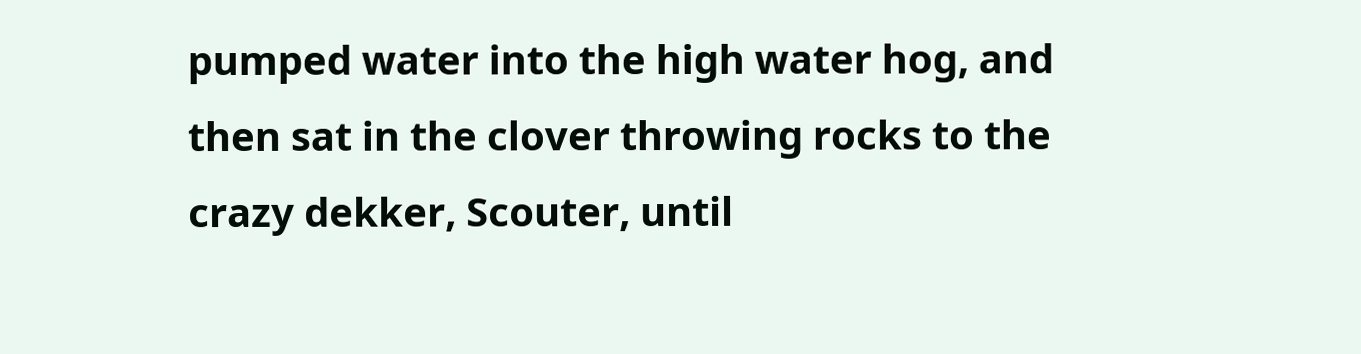pumped water into the high water hog, and then sat in the clover throwing rocks to the crazy dekker, Scouter, until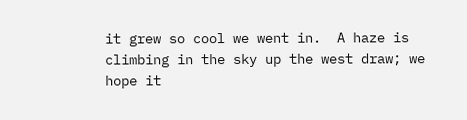it grew so cool we went in.  A haze is climbing in the sky up the west draw; we hope it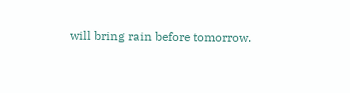will bring rain before tomorrow.